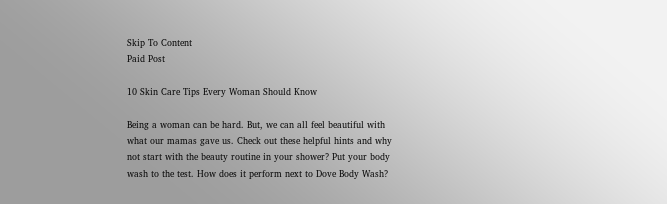Skip To Content
Paid Post

10 Skin Care Tips Every Woman Should Know

Being a woman can be hard. But, we can all feel beautiful with what our mamas gave us. Check out these helpful hints and why not start with the beauty routine in your shower? Put your body wash to the test. How does it perform next to Dove Body Wash?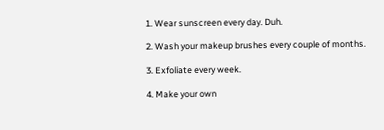1. Wear sunscreen every day. Duh.

2. Wash your makeup brushes every couple of months.

3. Exfoliate every week.

4. Make your own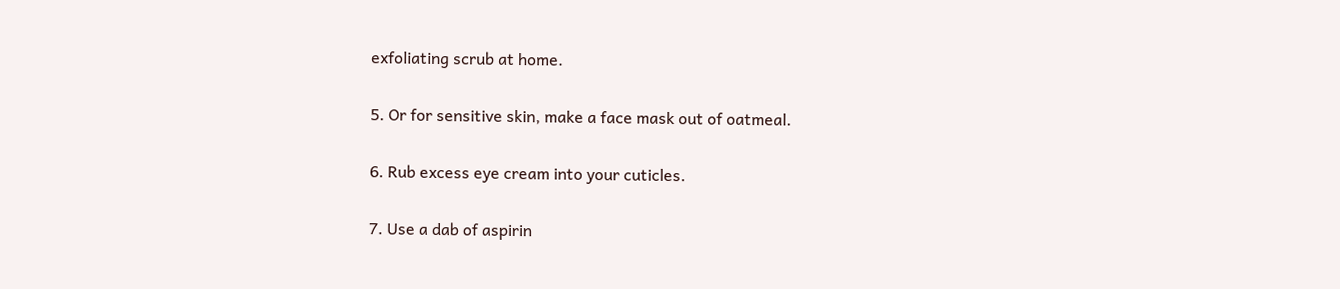exfoliating scrub at home.

5. Or for sensitive skin, make a face mask out of oatmeal.

6. Rub excess eye cream into your cuticles.

7. Use a dab of aspirin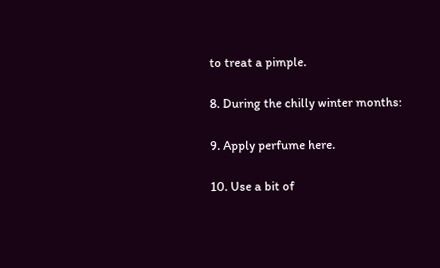to treat a pimple.

8. During the chilly winter months:

9. Apply perfume here.

10. Use a bit of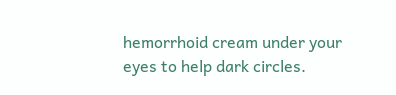hemorrhoid cream under your eyes to help dark circles.